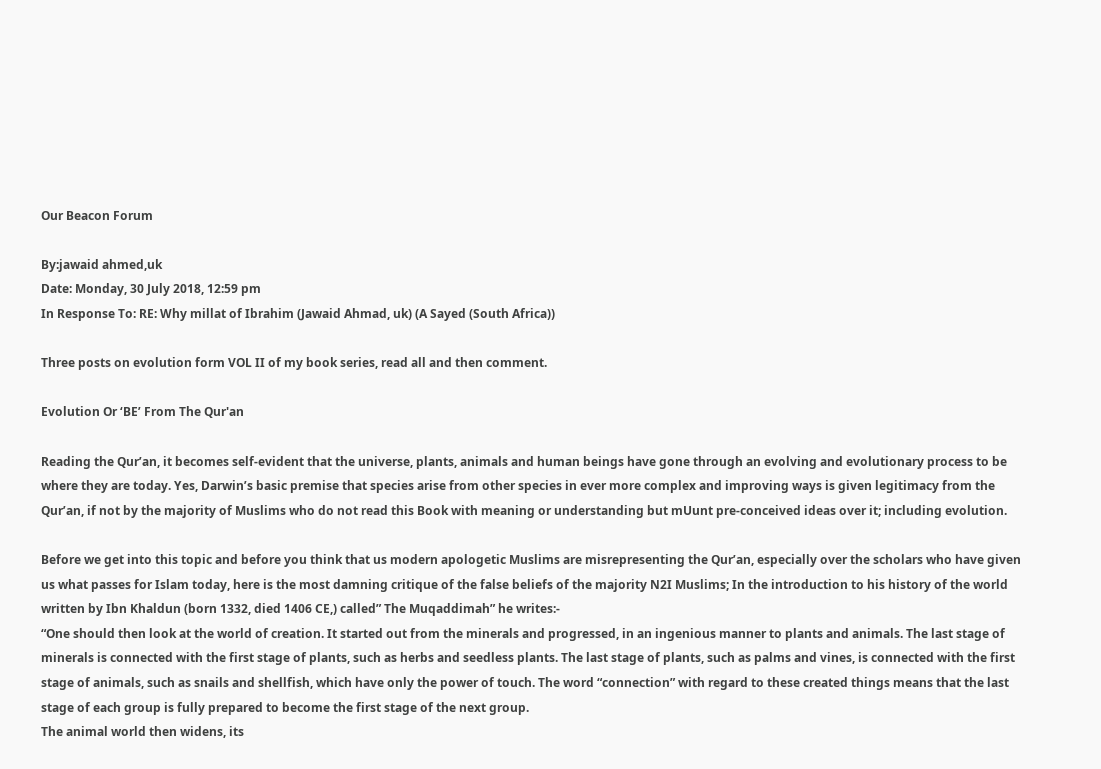Our Beacon Forum

By:jawaid ahmed,uk
Date: Monday, 30 July 2018, 12:59 pm
In Response To: RE: Why millat of Ibrahim (Jawaid Ahmad, uk) (A Sayed (South Africa))

Three posts on evolution form VOL II of my book series, read all and then comment.

Evolution Or ‘BE’ From The Qur'an

Reading the Qur’an, it becomes self-evident that the universe, plants, animals and human beings have gone through an evolving and evolutionary process to be where they are today. Yes, Darwin’s basic premise that species arise from other species in ever more complex and improving ways is given legitimacy from the Qur’an, if not by the majority of Muslims who do not read this Book with meaning or understanding but mUunt pre-conceived ideas over it; including evolution.

Before we get into this topic and before you think that us modern apologetic Muslims are misrepresenting the Qur’an, especially over the scholars who have given us what passes for Islam today, here is the most damning critique of the false beliefs of the majority N2I Muslims; In the introduction to his history of the world written by Ibn Khaldun (born 1332, died 1406 CE,) called” The Muqaddimah” he writes:-
“One should then look at the world of creation. It started out from the minerals and progressed, in an ingenious manner to plants and animals. The last stage of minerals is connected with the first stage of plants, such as herbs and seedless plants. The last stage of plants, such as palms and vines, is connected with the first stage of animals, such as snails and shellfish, which have only the power of touch. The word “connection” with regard to these created things means that the last stage of each group is fully prepared to become the first stage of the next group.
The animal world then widens, its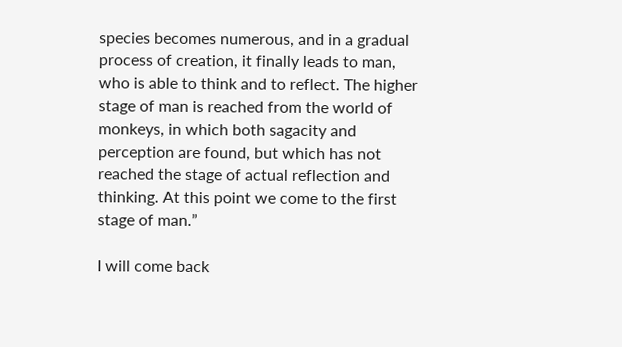species becomes numerous, and in a gradual process of creation, it finally leads to man, who is able to think and to reflect. The higher stage of man is reached from the world of monkeys, in which both sagacity and perception are found, but which has not reached the stage of actual reflection and thinking. At this point we come to the first stage of man.”

I will come back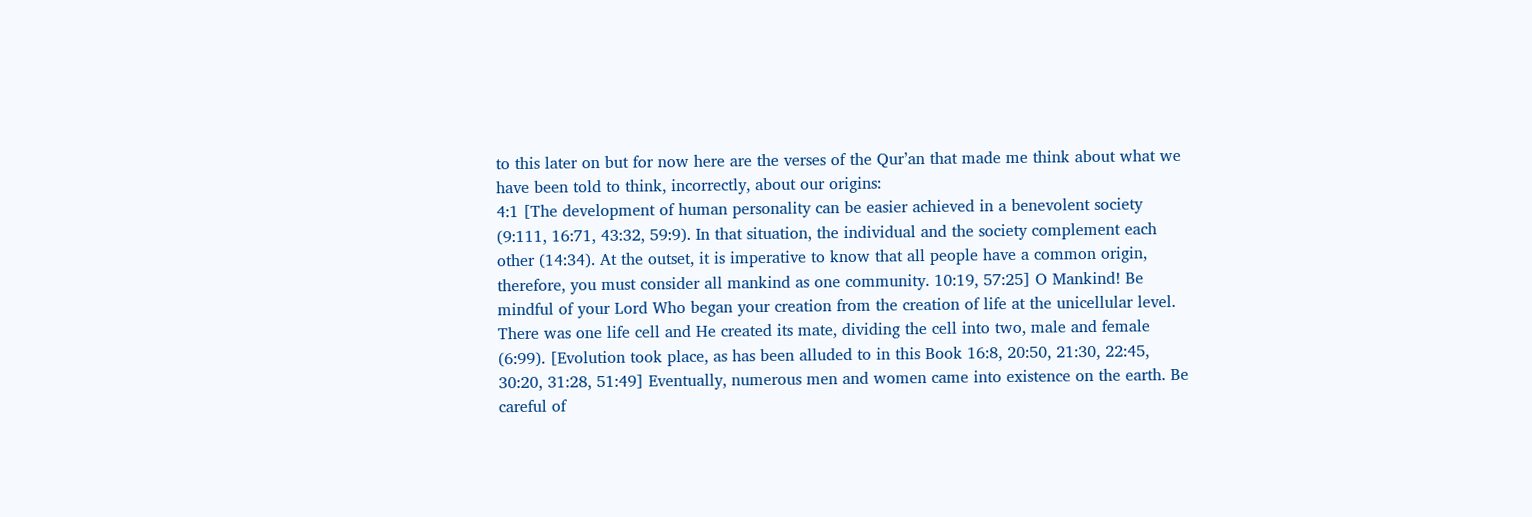to this later on but for now here are the verses of the Qur’an that made me think about what we have been told to think, incorrectly, about our origins:
4:1 [The development of human personality can be easier achieved in a benevolent society (9:111, 16:71, 43:32, 59:9). In that situation, the individual and the society complement each other (14:34). At the outset, it is imperative to know that all people have a common origin, therefore, you must consider all mankind as one community. 10:19, 57:25] O Mankind! Be mindful of your Lord Who began your creation from the creation of life at the unicellular level. There was one life cell and He created its mate, dividing the cell into two, male and female (6:99). [Evolution took place, as has been alluded to in this Book 16:8, 20:50, 21:30, 22:45, 30:20, 31:28, 51:49] Eventually, numerous men and women came into existence on the earth. Be careful of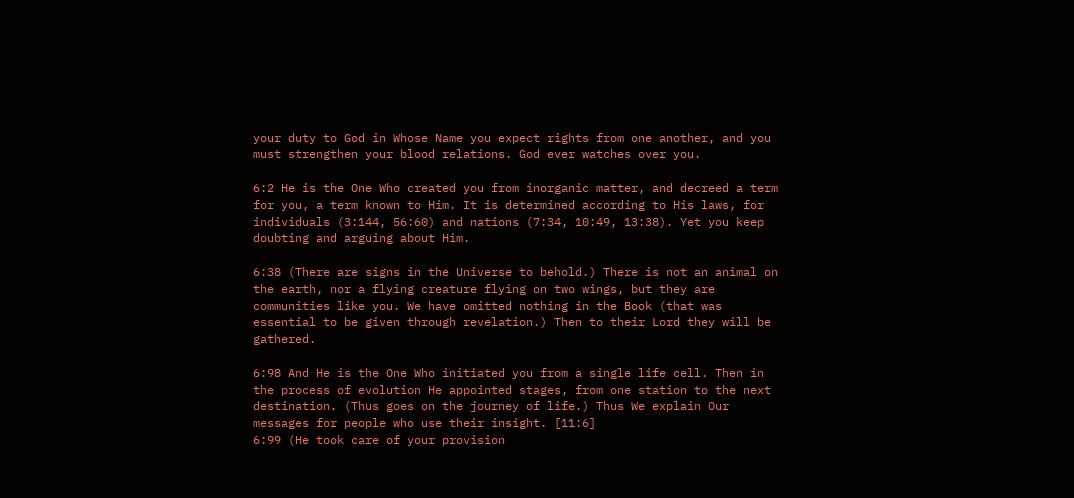your duty to God in Whose Name you expect rights from one another, and you must strengthen your blood relations. God ever watches over you.

6:2 He is the One Who created you from inorganic matter, and decreed a term for you, a term known to Him. It is determined according to His laws, for individuals (3:144, 56:60) and nations (7:34, 10:49, 13:38). Yet you keep doubting and arguing about Him.

6:38 (There are signs in the Universe to behold.) There is not an animal on the earth, nor a flying creature flying on two wings, but they are communities like you. We have omitted nothing in the Book (that was essential to be given through revelation.) Then to their Lord they will be gathered.

6:98 And He is the One Who initiated you from a single life cell. Then in the process of evolution He appointed stages, from one station to the next destination. (Thus goes on the journey of life.) Thus We explain Our messages for people who use their insight. [11:6]
6:99 (He took care of your provision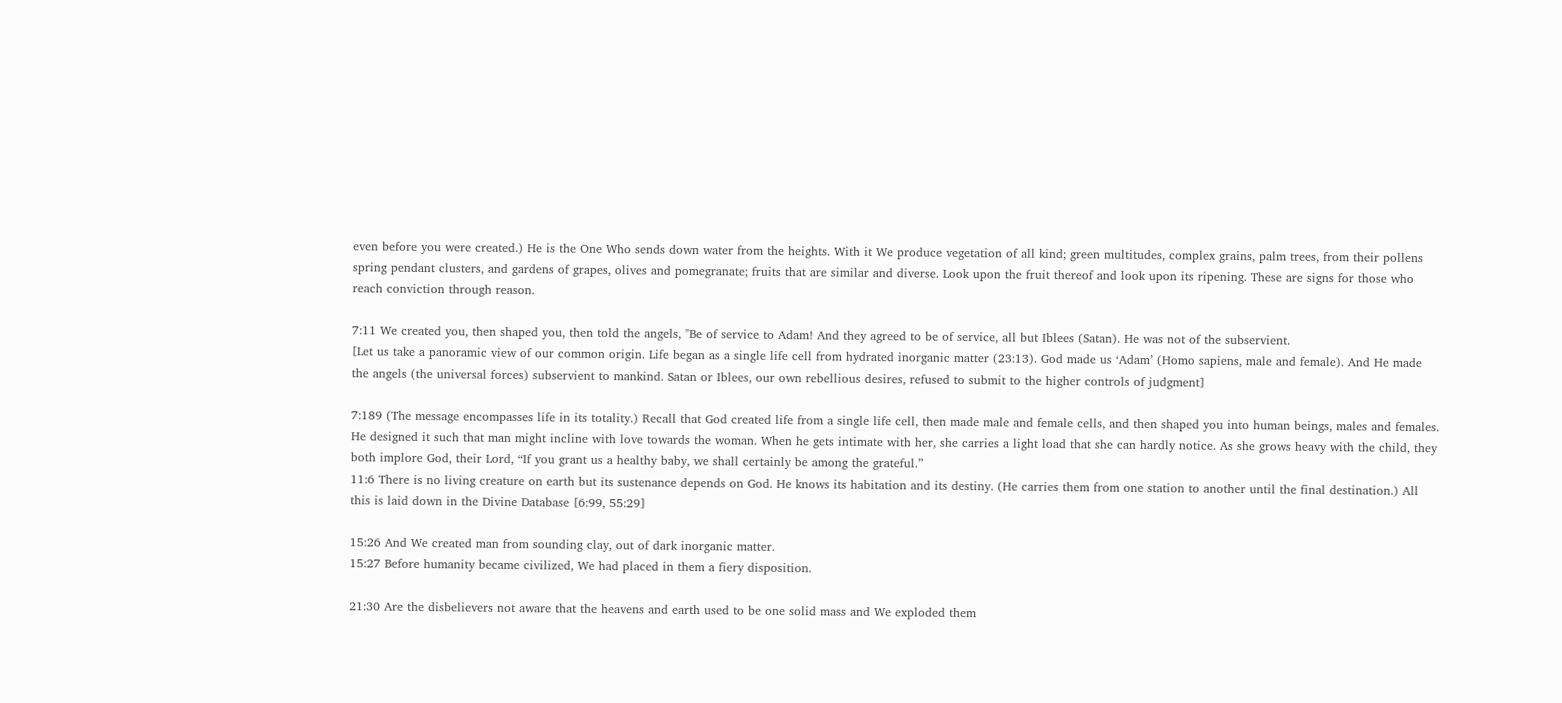even before you were created.) He is the One Who sends down water from the heights. With it We produce vegetation of all kind; green multitudes, complex grains, palm trees, from their pollens spring pendant clusters, and gardens of grapes, olives and pomegranate; fruits that are similar and diverse. Look upon the fruit thereof and look upon its ripening. These are signs for those who reach conviction through reason.

7:11 We created you, then shaped you, then told the angels, "Be of service to Adam! And they agreed to be of service, all but Iblees (Satan). He was not of the subservient.
[Let us take a panoramic view of our common origin. Life began as a single life cell from hydrated inorganic matter (23:13). God made us ‘Adam’ (Homo sapiens, male and female). And He made the angels (the universal forces) subservient to mankind. Satan or Iblees, our own rebellious desires, refused to submit to the higher controls of judgment]

7:189 (The message encompasses life in its totality.) Recall that God created life from a single life cell, then made male and female cells, and then shaped you into human beings, males and females. He designed it such that man might incline with love towards the woman. When he gets intimate with her, she carries a light load that she can hardly notice. As she grows heavy with the child, they both implore God, their Lord, “If you grant us a healthy baby, we shall certainly be among the grateful.”
11:6 There is no living creature on earth but its sustenance depends on God. He knows its habitation and its destiny. (He carries them from one station to another until the final destination.) All this is laid down in the Divine Database [6:99, 55:29]

15:26 And We created man from sounding clay, out of dark inorganic matter.
15:27 Before humanity became civilized, We had placed in them a fiery disposition.

21:30 Are the disbelievers not aware that the heavens and earth used to be one solid mass and We exploded them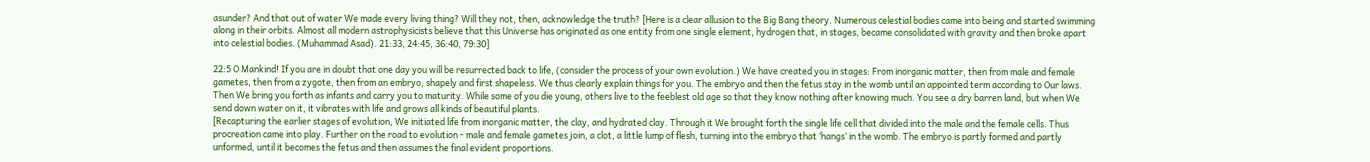asunder? And that out of water We made every living thing? Will they not, then, acknowledge the truth? [Here is a clear allusion to the Big Bang theory. Numerous celestial bodies came into being and started swimming along in their orbits. Almost all modern astrophysicists believe that this Universe has originated as one entity from one single element, hydrogen that, in stages, became consolidated with gravity and then broke apart into celestial bodies. (Muhammad Asad). 21:33, 24:45, 36:40, 79:30]

22:5 O Mankind! If you are in doubt that one day you will be resurrected back to life, (consider the process of your own evolution.) We have created you in stages: From inorganic matter, then from male and female gametes, then from a zygote, then from an embryo, shapely and first shapeless. We thus clearly explain things for you. The embryo and then the fetus stay in the womb until an appointed term according to Our laws. Then We bring you forth as infants and carry you to maturity. While some of you die young, others live to the feeblest old age so that they know nothing after knowing much. You see a dry barren land, but when We send down water on it, it vibrates with life and grows all kinds of beautiful plants.
[Recapturing the earlier stages of evolution, We initiated life from inorganic matter, the clay, and hydrated clay. Through it We brought forth the single life cell that divided into the male and the female cells. Thus procreation came into play. Further on the road to evolution - male and female gametes join, a clot, a little lump of flesh, turning into the embryo that ‘hangs’ in the womb. The embryo is partly formed and partly unformed, until it becomes the fetus and then assumes the final evident proportions.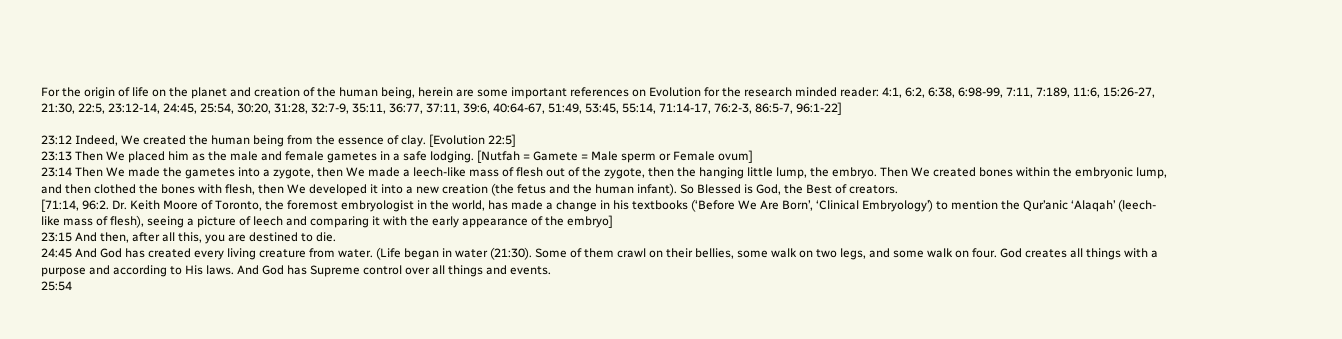For the origin of life on the planet and creation of the human being, herein are some important references on Evolution for the research minded reader: 4:1, 6:2, 6:38, 6:98-99, 7:11, 7:189, 11:6, 15:26-27, 21:30, 22:5, 23:12-14, 24:45, 25:54, 30:20, 31:28, 32:7-9, 35:11, 36:77, 37:11, 39:6, 40:64-67, 51:49, 53:45, 55:14, 71:14-17, 76:2-3, 86:5-7, 96:1-22]

23:12 Indeed, We created the human being from the essence of clay. [Evolution 22:5]
23:13 Then We placed him as the male and female gametes in a safe lodging. [Nutfah = Gamete = Male sperm or Female ovum]
23:14 Then We made the gametes into a zygote, then We made a leech-like mass of flesh out of the zygote, then the hanging little lump, the embryo. Then We created bones within the embryonic lump, and then clothed the bones with flesh, then We developed it into a new creation (the fetus and the human infant). So Blessed is God, the Best of creators.
[71:14, 96:2. Dr. Keith Moore of Toronto, the foremost embryologist in the world, has made a change in his textbooks (‘Before We Are Born’, ‘Clinical Embryology’) to mention the Qur’anic ‘Alaqah’ (leech-like mass of flesh), seeing a picture of leech and comparing it with the early appearance of the embryo]
23:15 And then, after all this, you are destined to die.
24:45 And God has created every living creature from water. (Life began in water (21:30). Some of them crawl on their bellies, some walk on two legs, and some walk on four. God creates all things with a purpose and according to His laws. And God has Supreme control over all things and events.
25:54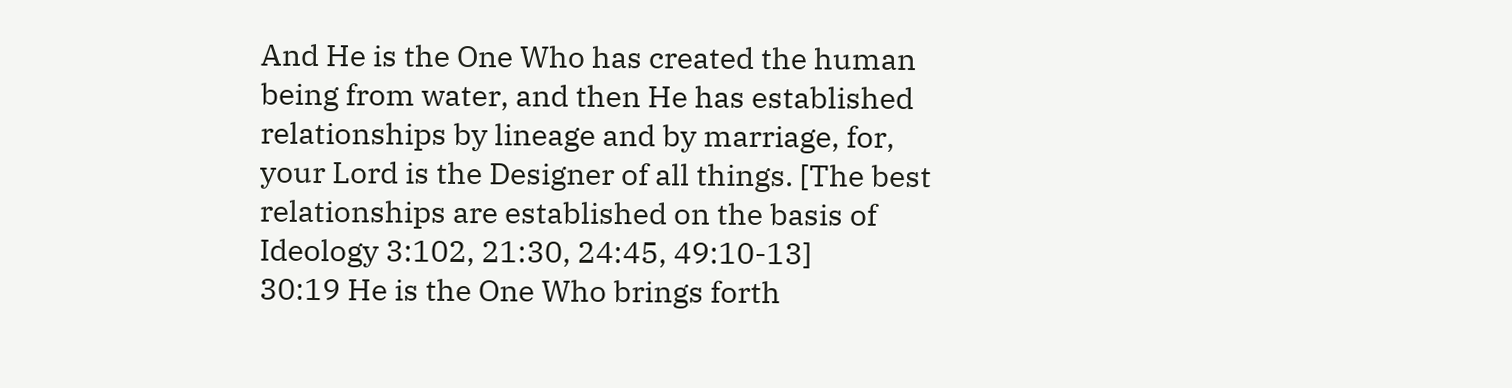And He is the One Who has created the human being from water, and then He has established relationships by lineage and by marriage, for, your Lord is the Designer of all things. [The best relationships are established on the basis of Ideology 3:102, 21:30, 24:45, 49:10-13]
30:19 He is the One Who brings forth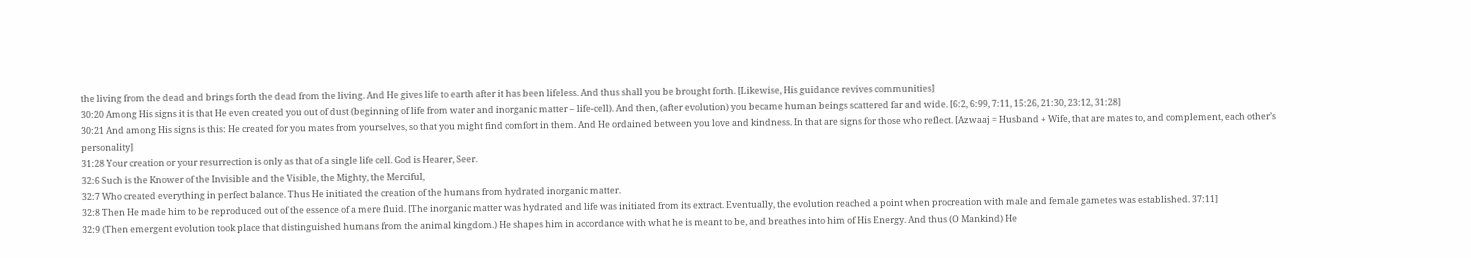the living from the dead and brings forth the dead from the living. And He gives life to earth after it has been lifeless. And thus shall you be brought forth. [Likewise, His guidance revives communities]
30:20 Among His signs it is that He even created you out of dust (beginning of life from water and inorganic matter – life-cell). And then, (after evolution) you became human beings scattered far and wide. [6:2, 6:99, 7:11, 15:26, 21:30, 23:12, 31:28]
30:21 And among His signs is this: He created for you mates from yourselves, so that you might find comfort in them. And He ordained between you love and kindness. In that are signs for those who reflect. [Azwaaj = Husband + Wife, that are mates to, and complement, each other’s personality]
31:28 Your creation or your resurrection is only as that of a single life cell. God is Hearer, Seer.
32:6 Such is the Knower of the Invisible and the Visible, the Mighty, the Merciful,
32:7 Who created everything in perfect balance. Thus He initiated the creation of the humans from hydrated inorganic matter.
32:8 Then He made him to be reproduced out of the essence of a mere fluid. [The inorganic matter was hydrated and life was initiated from its extract. Eventually, the evolution reached a point when procreation with male and female gametes was established. 37:11]
32:9 (Then emergent evolution took place that distinguished humans from the animal kingdom.) He shapes him in accordance with what he is meant to be, and breathes into him of His Energy. And thus (O Mankind) He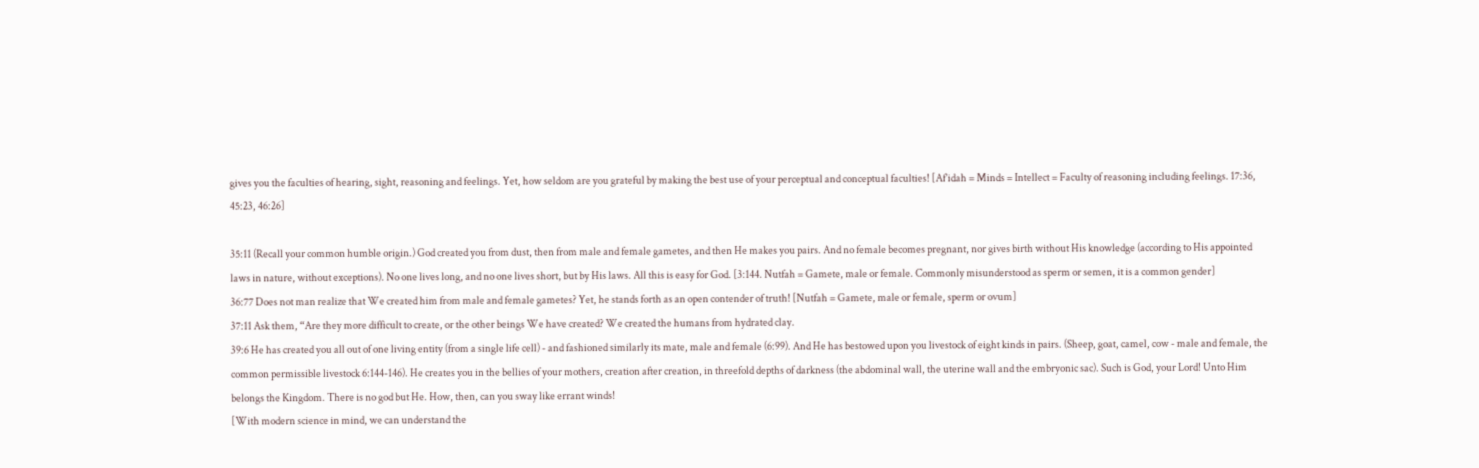gives you the faculties of hearing, sight, reasoning and feelings. Yet, how seldom are you grateful by making the best use of your perceptual and conceptual faculties! [Af’idah = Minds = Intellect = Faculty of reasoning including feelings. 17:36, 45:23, 46:26]

35:11 (Recall your common humble origin.) God created you from dust, then from male and female gametes, and then He makes you pairs. And no female becomes pregnant, nor gives birth without His knowledge (according to His appointed laws in nature, without exceptions). No one lives long, and no one lives short, but by His laws. All this is easy for God. [3:144. Nutfah = Gamete, male or female. Commonly misunderstood as sperm or semen, it is a common gender]
36:77 Does not man realize that We created him from male and female gametes? Yet, he stands forth as an open contender of truth! [Nutfah = Gamete, male or female, sperm or ovum]
37:11 Ask them, “Are they more difficult to create, or the other beings We have created? We created the humans from hydrated clay.
39:6 He has created you all out of one living entity (from a single life cell) - and fashioned similarly its mate, male and female (6:99). And He has bestowed upon you livestock of eight kinds in pairs. (Sheep, goat, camel, cow - male and female, the common permissible livestock 6:144-146). He creates you in the bellies of your mothers, creation after creation, in threefold depths of darkness (the abdominal wall, the uterine wall and the embryonic sac). Such is God, your Lord! Unto Him belongs the Kingdom. There is no god but He. How, then, can you sway like errant winds!
[With modern science in mind, we can understand the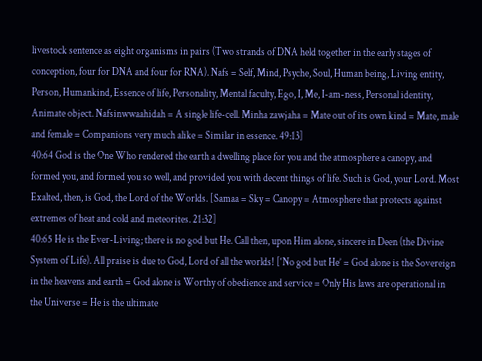livestock sentence as eight organisms in pairs (Two strands of DNA held together in the early stages of conception, four for DNA and four for RNA). Nafs = Self, Mind, Psyche, Soul, Human being, Living entity, Person, Humankind, Essence of life, Personality, Mental faculty, Ego, I, Me, I-am-ness, Personal identity, Animate object. Nafsinwwaahidah = A single life-cell. Minha zawjaha = Mate out of its own kind = Mate, male and female = Companions very much alike = Similar in essence. 49:13]
40:64 God is the One Who rendered the earth a dwelling place for you and the atmosphere a canopy, and formed you, and formed you so well, and provided you with decent things of life. Such is God, your Lord. Most Exalted, then, is God, the Lord of the Worlds. [Samaa = Sky = Canopy = Atmosphere that protects against extremes of heat and cold and meteorites. 21:32]
40:65 He is the Ever-Living; there is no god but He. Call then, upon Him alone, sincere in Deen (the Divine System of Life). All praise is due to God, Lord of all the worlds! [‘No god but He’ = God alone is the Sovereign in the heavens and earth = God alone is Worthy of obedience and service = Only His laws are operational in the Universe = He is the ultimate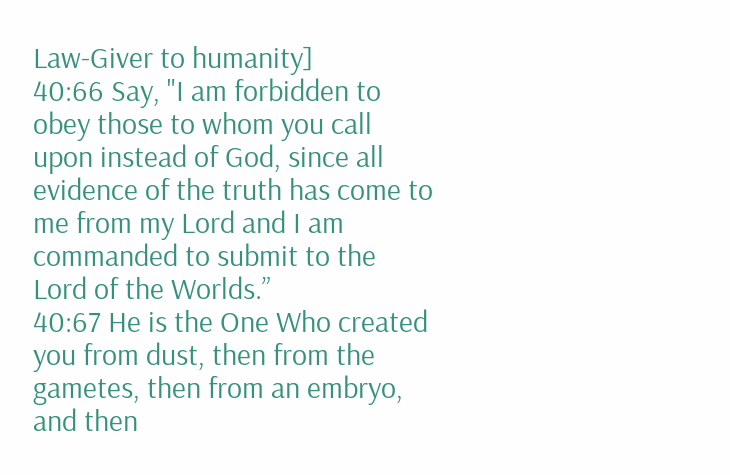Law-Giver to humanity]
40:66 Say, "I am forbidden to obey those to whom you call upon instead of God, since all evidence of the truth has come to me from my Lord and I am commanded to submit to the Lord of the Worlds.”
40:67 He is the One Who created you from dust, then from the gametes, then from an embryo, and then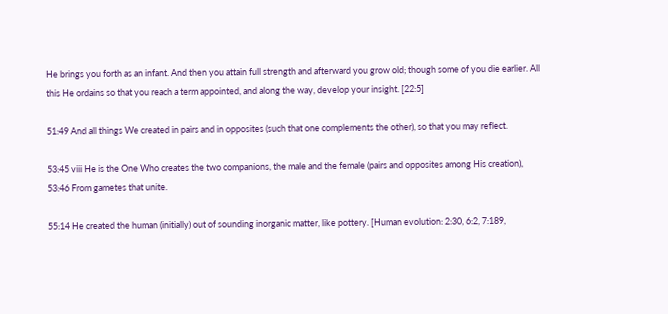He brings you forth as an infant. And then you attain full strength and afterward you grow old; though some of you die earlier. All this He ordains so that you reach a term appointed, and along the way, develop your insight. [22:5]

51:49 And all things We created in pairs and in opposites (such that one complements the other), so that you may reflect.

53:45 viii He is the One Who creates the two companions, the male and the female (pairs and opposites among His creation),
53:46 From gametes that unite.

55:14 He created the human (initially) out of sounding inorganic matter, like pottery. [Human evolution: 2:30, 6:2, 7:189,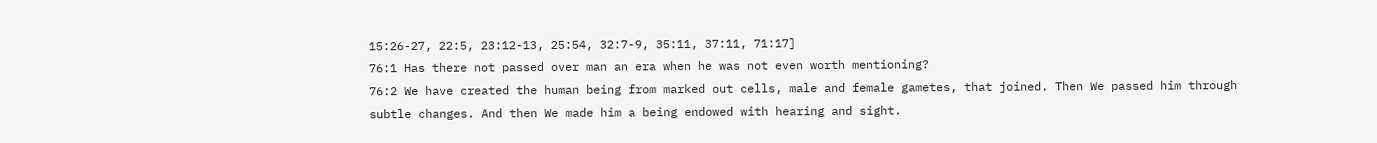15:26-27, 22:5, 23:12-13, 25:54, 32:7-9, 35:11, 37:11, 71:17]
76:1 Has there not passed over man an era when he was not even worth mentioning?
76:2 We have created the human being from marked out cells, male and female gametes, that joined. Then We passed him through subtle changes. And then We made him a being endowed with hearing and sight.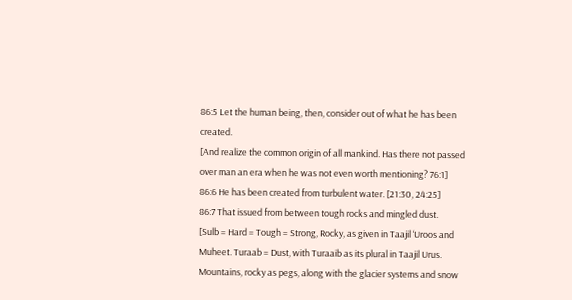86:5 Let the human being, then, consider out of what he has been created.
[And realize the common origin of all mankind. Has there not passed over man an era when he was not even worth mentioning? 76:1]
86:6 He has been created from turbulent water. [21:30, 24:25]
86:7 That issued from between tough rocks and mingled dust.
[Sulb = Hard = Tough = Strong, Rocky, as given in Taajil ‘Uroos and Muheet. Turaab = Dust, with Turaaib as its plural in Taajil Urus. Mountains, rocky as pegs, along with the glacier systems and snow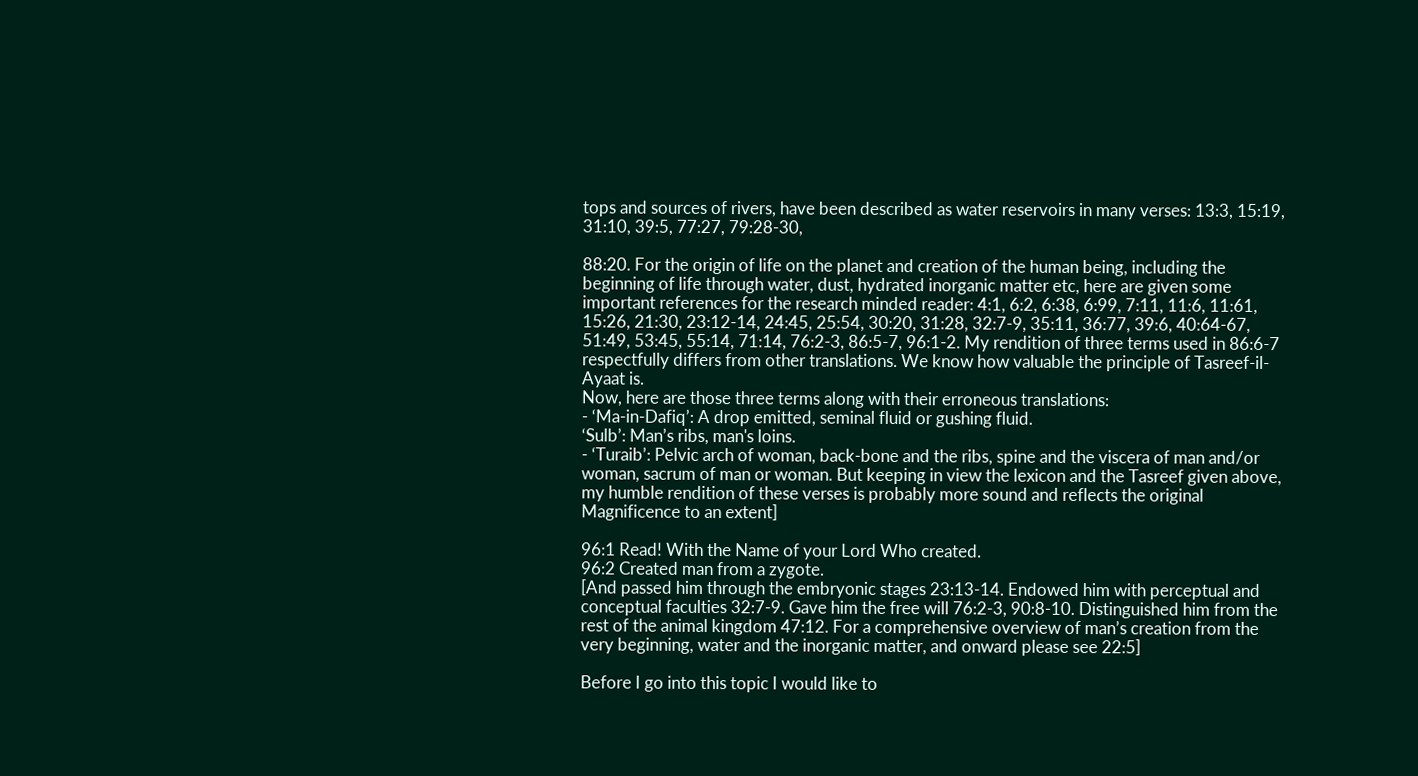tops and sources of rivers, have been described as water reservoirs in many verses: 13:3, 15:19, 31:10, 39:5, 77:27, 79:28-30,

88:20. For the origin of life on the planet and creation of the human being, including the beginning of life through water, dust, hydrated inorganic matter etc, here are given some important references for the research minded reader: 4:1, 6:2, 6:38, 6:99, 7:11, 11:6, 11:61, 15:26, 21:30, 23:12-14, 24:45, 25:54, 30:20, 31:28, 32:7-9, 35:11, 36:77, 39:6, 40:64-67, 51:49, 53:45, 55:14, 71:14, 76:2-3, 86:5-7, 96:1-2. My rendition of three terms used in 86:6-7 respectfully differs from other translations. We know how valuable the principle of Tasreef-il-Ayaat is.
Now, here are those three terms along with their erroneous translations:
- ‘Ma-in-Dafiq’: A drop emitted, seminal fluid or gushing fluid.
‘Sulb’: Man’s ribs, man's loins.
- ‘Turaib’: Pelvic arch of woman, back-bone and the ribs, spine and the viscera of man and/or woman, sacrum of man or woman. But keeping in view the lexicon and the Tasreef given above, my humble rendition of these verses is probably more sound and reflects the original Magnificence to an extent]

96:1 Read! With the Name of your Lord Who created.
96:2 Created man from a zygote.
[And passed him through the embryonic stages 23:13-14. Endowed him with perceptual and conceptual faculties 32:7-9. Gave him the free will 76:2-3, 90:8-10. Distinguished him from the rest of the animal kingdom 47:12. For a comprehensive overview of man’s creation from the very beginning, water and the inorganic matter, and onward please see 22:5]

Before I go into this topic I would like to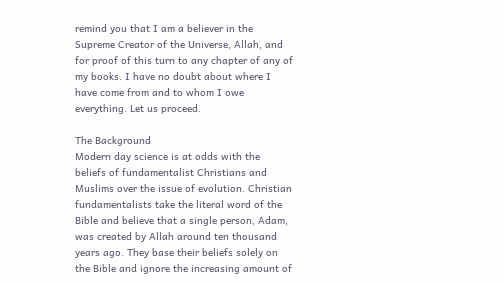remind you that I am a believer in the Supreme Creator of the Universe, Allah, and for proof of this turn to any chapter of any of my books. I have no doubt about where I have come from and to whom I owe everything. Let us proceed.

The Background
Modern day science is at odds with the beliefs of fundamentalist Christians and Muslims over the issue of evolution. Christian fundamentalists take the literal word of the Bible and believe that a single person, Adam, was created by Allah around ten thousand years ago. They base their beliefs solely on the Bible and ignore the increasing amount of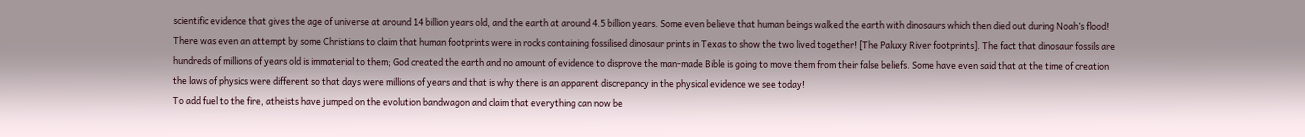scientific evidence that gives the age of universe at around 14 billion years old, and the earth at around 4.5 billion years. Some even believe that human beings walked the earth with dinosaurs which then died out during Noah’s flood! There was even an attempt by some Christians to claim that human footprints were in rocks containing fossilised dinosaur prints in Texas to show the two lived together! [The Paluxy River footprints]. The fact that dinosaur fossils are hundreds of millions of years old is immaterial to them; God created the earth and no amount of evidence to disprove the man-made Bible is going to move them from their false beliefs. Some have even said that at the time of creation the laws of physics were different so that days were millions of years and that is why there is an apparent discrepancy in the physical evidence we see today!
To add fuel to the fire, atheists have jumped on the evolution bandwagon and claim that everything can now be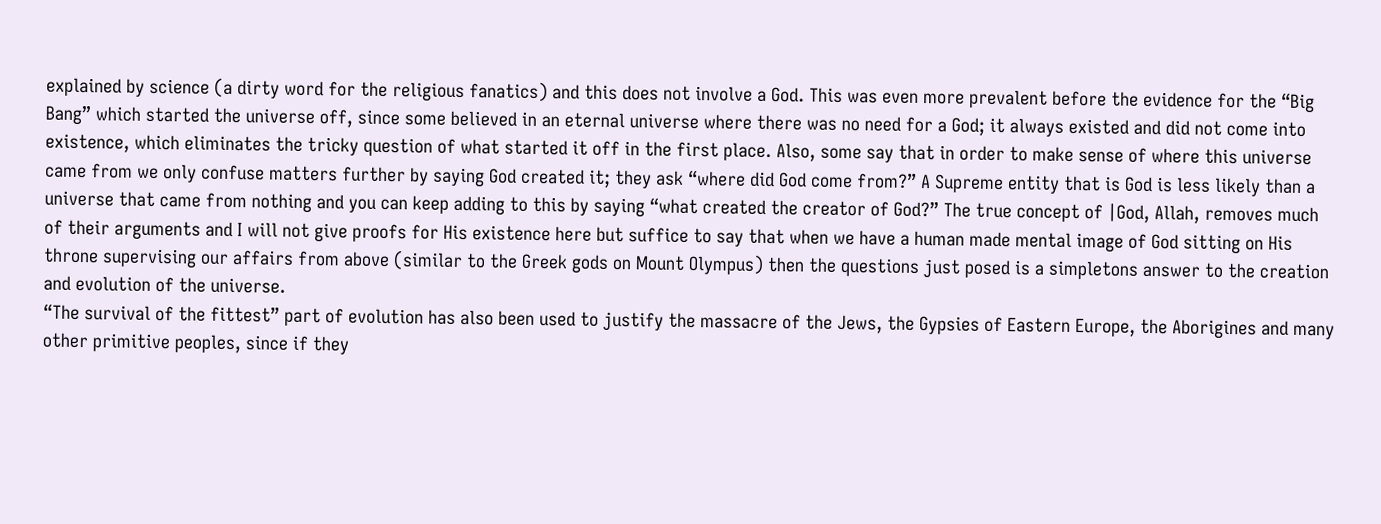explained by science (a dirty word for the religious fanatics) and this does not involve a God. This was even more prevalent before the evidence for the “Big Bang” which started the universe off, since some believed in an eternal universe where there was no need for a God; it always existed and did not come into existence, which eliminates the tricky question of what started it off in the first place. Also, some say that in order to make sense of where this universe came from we only confuse matters further by saying God created it; they ask “where did God come from?” A Supreme entity that is God is less likely than a universe that came from nothing and you can keep adding to this by saying “what created the creator of God?” The true concept of |God, Allah, removes much of their arguments and I will not give proofs for His existence here but suffice to say that when we have a human made mental image of God sitting on His throne supervising our affairs from above (similar to the Greek gods on Mount Olympus) then the questions just posed is a simpletons answer to the creation and evolution of the universe.
“The survival of the fittest” part of evolution has also been used to justify the massacre of the Jews, the Gypsies of Eastern Europe, the Aborigines and many other primitive peoples, since if they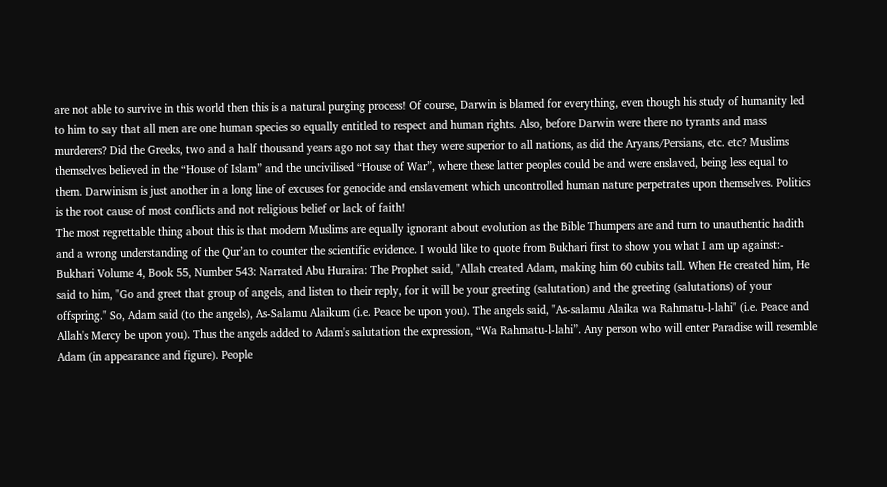are not able to survive in this world then this is a natural purging process! Of course, Darwin is blamed for everything, even though his study of humanity led to him to say that all men are one human species so equally entitled to respect and human rights. Also, before Darwin were there no tyrants and mass murderers? Did the Greeks, two and a half thousand years ago not say that they were superior to all nations, as did the Aryans/Persians, etc. etc? Muslims themselves believed in the “House of Islam” and the uncivilised “House of War”, where these latter peoples could be and were enslaved, being less equal to them. Darwinism is just another in a long line of excuses for genocide and enslavement which uncontrolled human nature perpetrates upon themselves. Politics is the root cause of most conflicts and not religious belief or lack of faith!
The most regrettable thing about this is that modern Muslims are equally ignorant about evolution as the Bible Thumpers are and turn to unauthentic hadith and a wrong understanding of the Qur’an to counter the scientific evidence. I would like to quote from Bukhari first to show you what I am up against:-
Bukhari Volume 4, Book 55, Number 543: Narrated Abu Huraira: The Prophet said, "Allah created Adam, making him 60 cubits tall. When He created him, He said to him, "Go and greet that group of angels, and listen to their reply, for it will be your greeting (salutation) and the greeting (salutations) of your offspring." So, Adam said (to the angels), As-Salamu Alaikum (i.e. Peace be upon you). The angels said, "As-salamu Alaika wa Rahmatu-l-lahi" (i.e. Peace and Allah's Mercy be upon you). Thus the angels added to Adam's salutation the expression, “Wa Rahmatu-l-lahi”. Any person who will enter Paradise will resemble Adam (in appearance and figure). People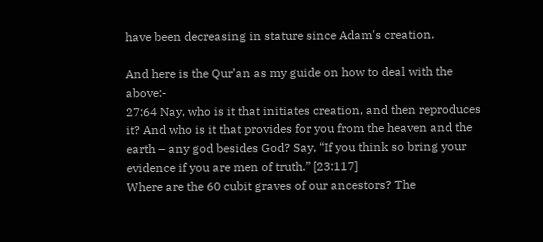have been decreasing in stature since Adam's creation.

And here is the Qur’an as my guide on how to deal with the above:-
27:64 Nay, who is it that initiates creation, and then reproduces it? And who is it that provides for you from the heaven and the earth – any god besides God? Say, “If you think so bring your evidence if you are men of truth.” [23:117]
Where are the 60 cubit graves of our ancestors? The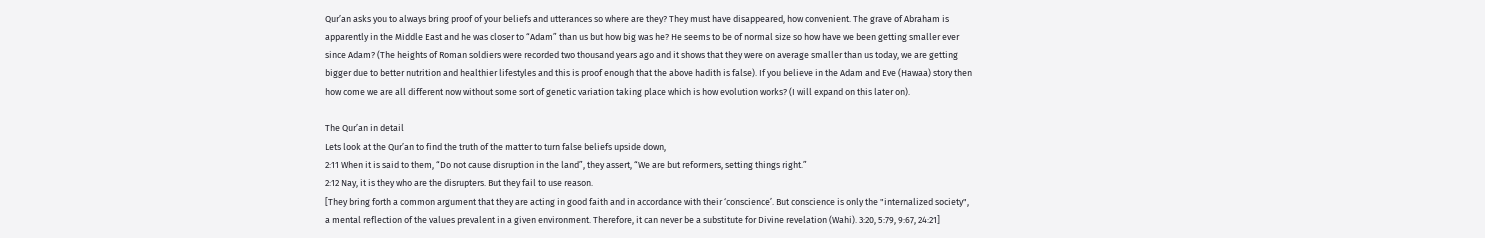Qur’an asks you to always bring proof of your beliefs and utterances so where are they? They must have disappeared, how convenient. The grave of Abraham is apparently in the Middle East and he was closer to “Adam” than us but how big was he? He seems to be of normal size so how have we been getting smaller ever since Adam? (The heights of Roman soldiers were recorded two thousand years ago and it shows that they were on average smaller than us today, we are getting bigger due to better nutrition and healthier lifestyles and this is proof enough that the above hadith is false). If you believe in the Adam and Eve (Hawaa) story then how come we are all different now without some sort of genetic variation taking place which is how evolution works? (I will expand on this later on).

The Qur’an in detail
Lets look at the Qur’an to find the truth of the matter to turn false beliefs upside down,
2:11 When it is said to them, “Do not cause disruption in the land”, they assert, “We are but reformers, setting things right.”
2:12 Nay, it is they who are the disrupters. But they fail to use reason.
[They bring forth a common argument that they are acting in good faith and in accordance with their ‘conscience’. But conscience is only the "internalized society", a mental reflection of the values prevalent in a given environment. Therefore, it can never be a substitute for Divine revelation (Wahi). 3:20, 5:79, 9:67, 24:21]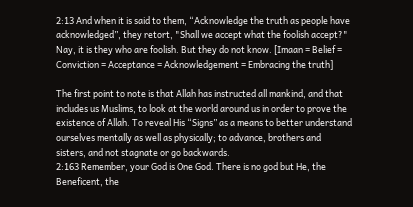2:13 And when it is said to them, “Acknowledge the truth as people have acknowledged”, they retort, "Shall we accept what the foolish accept?" Nay, it is they who are foolish. But they do not know. [Imaan = Belief = Conviction = Acceptance = Acknowledgement = Embracing the truth]

The first point to note is that Allah has instructed all mankind, and that includes us Muslims, to look at the world around us in order to prove the existence of Allah. To reveal His “Signs” as a means to better understand ourselves mentally as well as physically; to advance, brothers and sisters, and not stagnate or go backwards.
2:163 Remember, your God is One God. There is no god but He, the Beneficent, the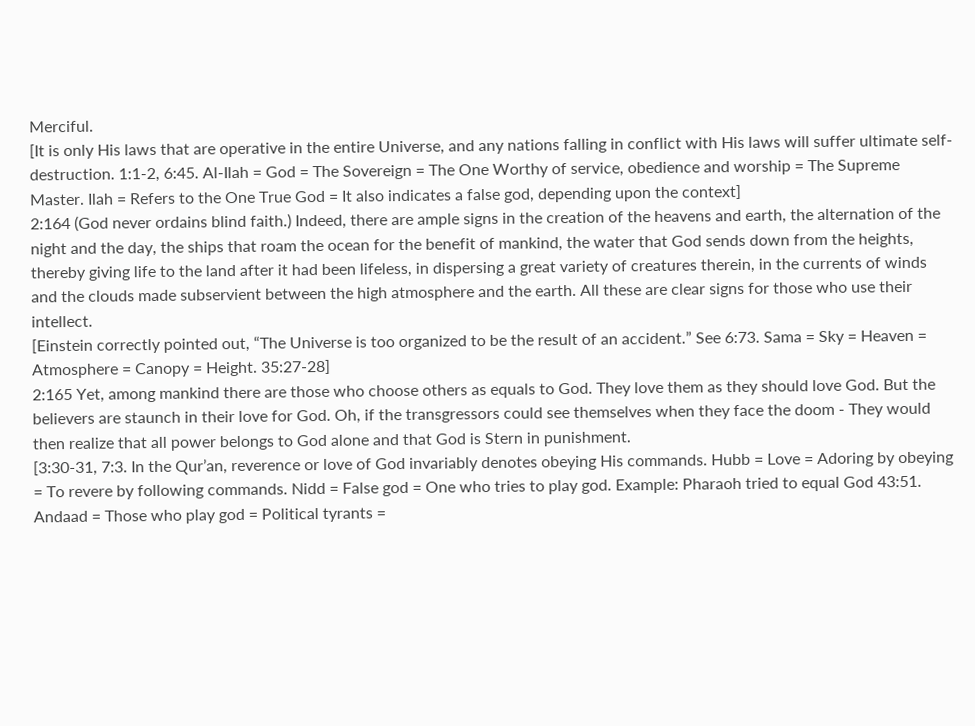Merciful.
[It is only His laws that are operative in the entire Universe, and any nations falling in conflict with His laws will suffer ultimate self-destruction. 1:1-2, 6:45. Al-Ilah = God = The Sovereign = The One Worthy of service, obedience and worship = The Supreme Master. Ilah = Refers to the One True God = It also indicates a false god, depending upon the context]
2:164 (God never ordains blind faith.) Indeed, there are ample signs in the creation of the heavens and earth, the alternation of the night and the day, the ships that roam the ocean for the benefit of mankind, the water that God sends down from the heights, thereby giving life to the land after it had been lifeless, in dispersing a great variety of creatures therein, in the currents of winds and the clouds made subservient between the high atmosphere and the earth. All these are clear signs for those who use their intellect.
[Einstein correctly pointed out, “The Universe is too organized to be the result of an accident.” See 6:73. Sama = Sky = Heaven = Atmosphere = Canopy = Height. 35:27-28]
2:165 Yet, among mankind there are those who choose others as equals to God. They love them as they should love God. But the believers are staunch in their love for God. Oh, if the transgressors could see themselves when they face the doom - They would then realize that all power belongs to God alone and that God is Stern in punishment.
[3:30-31, 7:3. In the Qur’an, reverence or love of God invariably denotes obeying His commands. Hubb = Love = Adoring by obeying = To revere by following commands. Nidd = False god = One who tries to play god. Example: Pharaoh tried to equal God 43:51. Andaad = Those who play god = Political tyrants =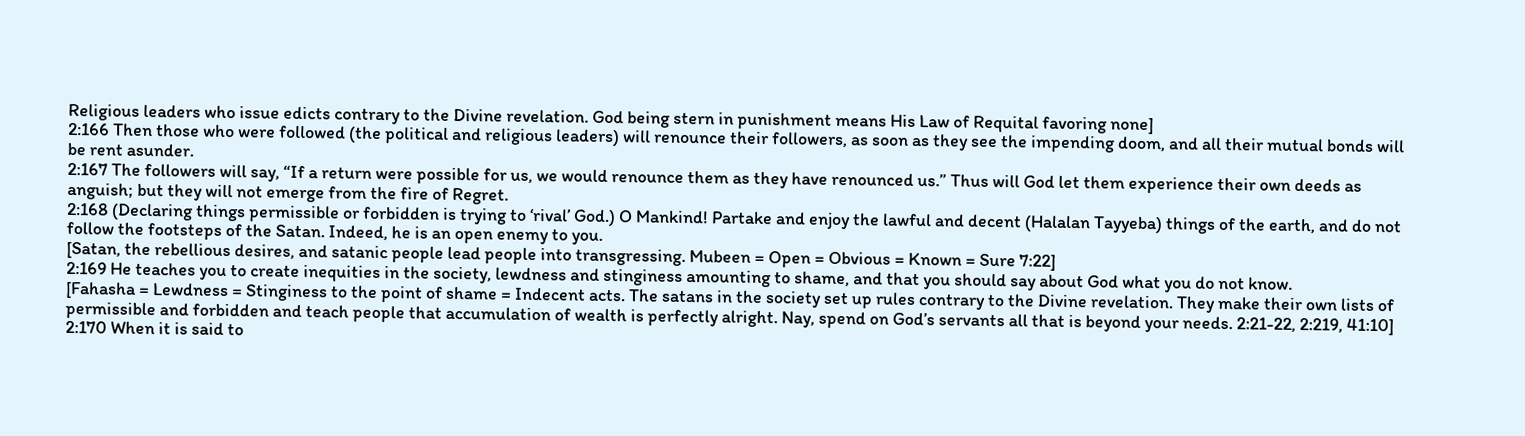Religious leaders who issue edicts contrary to the Divine revelation. God being stern in punishment means His Law of Requital favoring none]
2:166 Then those who were followed (the political and religious leaders) will renounce their followers, as soon as they see the impending doom, and all their mutual bonds will be rent asunder.
2:167 The followers will say, “If a return were possible for us, we would renounce them as they have renounced us.” Thus will God let them experience their own deeds as anguish; but they will not emerge from the fire of Regret.
2:168 (Declaring things permissible or forbidden is trying to ‘rival’ God.) O Mankind! Partake and enjoy the lawful and decent (Halalan Tayyeba) things of the earth, and do not follow the footsteps of the Satan. Indeed, he is an open enemy to you.
[Satan, the rebellious desires, and satanic people lead people into transgressing. Mubeen = Open = Obvious = Known = Sure 7:22]
2:169 He teaches you to create inequities in the society, lewdness and stinginess amounting to shame, and that you should say about God what you do not know.
[Fahasha = Lewdness = Stinginess to the point of shame = Indecent acts. The satans in the society set up rules contrary to the Divine revelation. They make their own lists of permissible and forbidden and teach people that accumulation of wealth is perfectly alright. Nay, spend on God’s servants all that is beyond your needs. 2:21-22, 2:219, 41:10]
2:170 When it is said to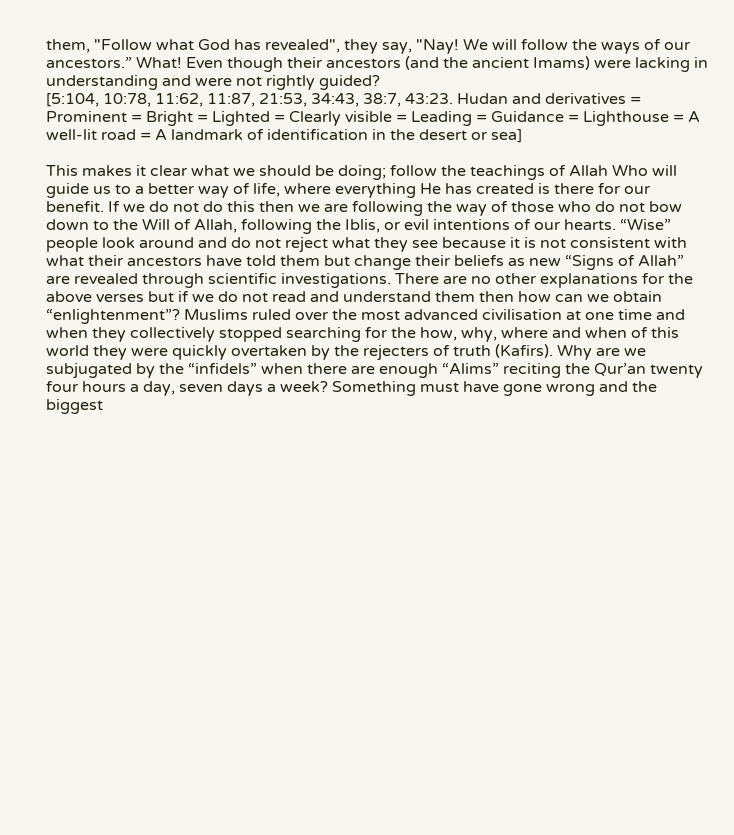them, "Follow what God has revealed", they say, "Nay! We will follow the ways of our ancestors.” What! Even though their ancestors (and the ancient Imams) were lacking in understanding and were not rightly guided?
[5:104, 10:78, 11:62, 11:87, 21:53, 34:43, 38:7, 43:23. Hudan and derivatives = Prominent = Bright = Lighted = Clearly visible = Leading = Guidance = Lighthouse = A well-lit road = A landmark of identification in the desert or sea]

This makes it clear what we should be doing; follow the teachings of Allah Who will guide us to a better way of life, where everything He has created is there for our benefit. If we do not do this then we are following the way of those who do not bow down to the Will of Allah, following the Iblis, or evil intentions of our hearts. “Wise” people look around and do not reject what they see because it is not consistent with what their ancestors have told them but change their beliefs as new “Signs of Allah” are revealed through scientific investigations. There are no other explanations for the above verses but if we do not read and understand them then how can we obtain “enlightenment”? Muslims ruled over the most advanced civilisation at one time and when they collectively stopped searching for the how, why, where and when of this world they were quickly overtaken by the rejecters of truth (Kafirs). Why are we subjugated by the “infidels” when there are enough “Alims” reciting the Qur’an twenty four hours a day, seven days a week? Something must have gone wrong and the biggest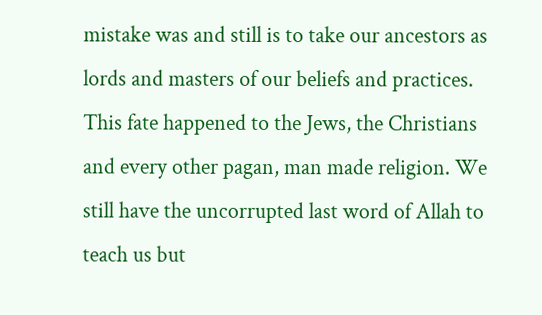mistake was and still is to take our ancestors as lords and masters of our beliefs and practices. This fate happened to the Jews, the Christians and every other pagan, man made religion. We still have the uncorrupted last word of Allah to teach us but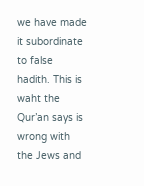we have made it subordinate to false hadith. This is waht the Qur’an says is wrong with the Jews and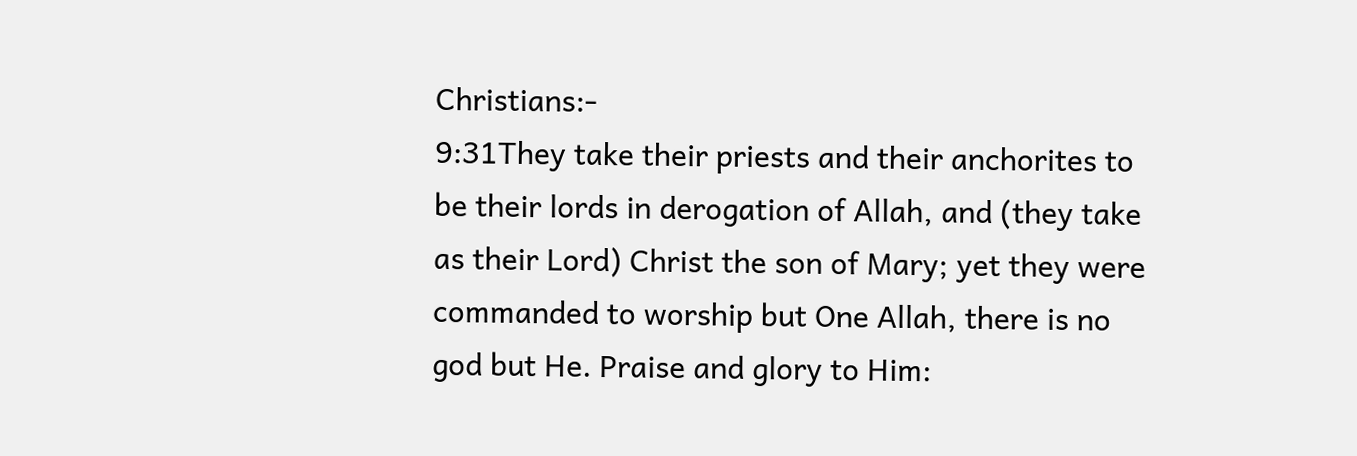Christians:-
9:31They take their priests and their anchorites to be their lords in derogation of Allah, and (they take as their Lord) Christ the son of Mary; yet they were commanded to worship but One Allah, there is no god but He. Praise and glory to Him: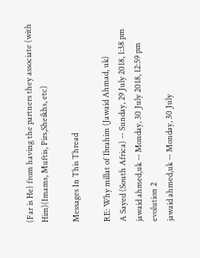(Far is He) from having the partners they associate (with Him)(Imams, Muftis, Pirs,Sheikhs, etc)

Messages In This Thread

RE: Why millat of Ibrahim (Jawaid Ahmad, uk)
A Sayed (South Africa) -- Sunday, 29 July 2018, 1:38 pm
jawaid ahmed,uk -- Monday, 30 July 2018, 12:59 pm
evolution 2
jawaid ahmed,uk -- Monday, 30 July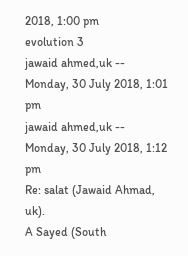2018, 1:00 pm
evolution 3
jawaid ahmed,uk -- Monday, 30 July 2018, 1:01 pm
jawaid ahmed,uk -- Monday, 30 July 2018, 1:12 pm
Re: salat (Jawaid Ahmad, uk).
A Sayed (South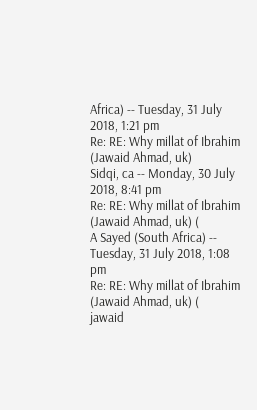Africa) -- Tuesday, 31 July 2018, 1:21 pm
Re: RE: Why millat of Ibrahim (Jawaid Ahmad, uk)
Sidqi, ca -- Monday, 30 July 2018, 8:41 pm
Re: RE: Why millat of Ibrahim (Jawaid Ahmad, uk) (
A Sayed (South Africa) -- Tuesday, 31 July 2018, 1:08 pm
Re: RE: Why millat of Ibrahim (Jawaid Ahmad, uk) (
jawaid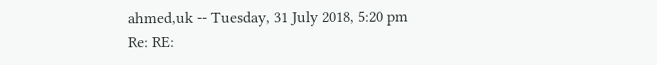ahmed,uk -- Tuesday, 31 July 2018, 5:20 pm
Re: RE: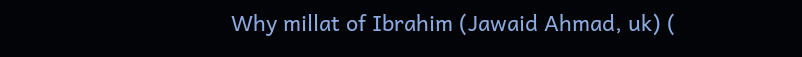Why millat of Ibrahim (Jawaid Ahmad, uk) (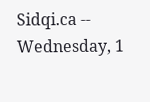Sidqi.ca -- Wednesday, 1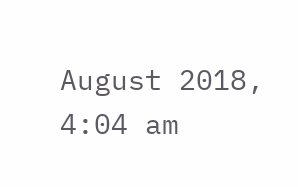August 2018, 4:04 am